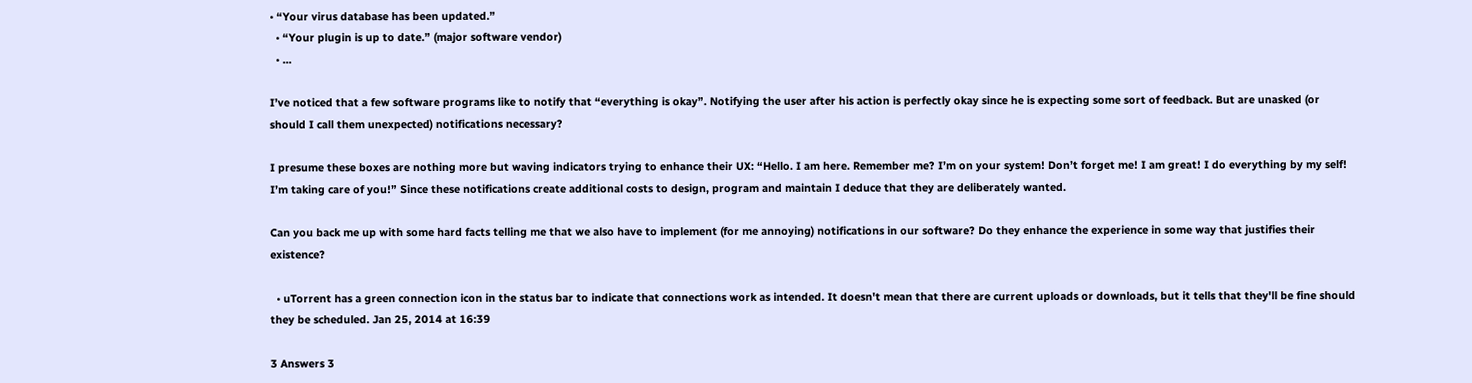• “Your virus database has been updated.”
  • “Your plugin is up to date.” (major software vendor)
  • ...

I’ve noticed that a few software programs like to notify that “everything is okay”. Notifying the user after his action is perfectly okay since he is expecting some sort of feedback. But are unasked (or should I call them unexpected) notifications necessary?

I presume these boxes are nothing more but waving indicators trying to enhance their UX: “Hello. I am here. Remember me? I’m on your system! Don’t forget me! I am great! I do everything by my self! I’m taking care of you!” Since these notifications create additional costs to design, program and maintain I deduce that they are deliberately wanted.

Can you back me up with some hard facts telling me that we also have to implement (for me annoying) notifications in our software? Do they enhance the experience in some way that justifies their existence?

  • uTorrent has a green connection icon in the status bar to indicate that connections work as intended. It doesn't mean that there are current uploads or downloads, but it tells that they'll be fine should they be scheduled. Jan 25, 2014 at 16:39

3 Answers 3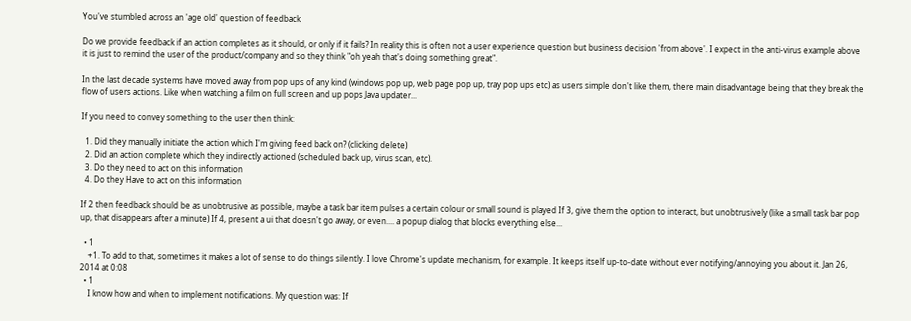You've stumbled across an 'age old' question of feedback

Do we provide feedback if an action completes as it should, or only if it fails? In reality this is often not a user experience question but business decision 'from above'. I expect in the anti-virus example above it is just to remind the user of the product/company and so they think "oh yeah that's doing something great".

In the last decade systems have moved away from pop ups of any kind (windows pop up, web page pop up, tray pop ups etc) as users simple don't like them, there main disadvantage being that they break the flow of users actions. Like when watching a film on full screen and up pops Java updater...

If you need to convey something to the user then think:

  1. Did they manually initiate the action which I'm giving feed back on? (clicking delete)
  2. Did an action complete which they indirectly actioned (scheduled back up, virus scan, etc).
  3. Do they need to act on this information
  4. Do they Have to act on this information

If 2 then feedback should be as unobtrusive as possible, maybe a task bar item pulses a certain colour or small sound is played If 3, give them the option to interact, but unobtrusively (like a small task bar pop up, that disappears after a minute) If 4, present a ui that doesn't go away, or even.... a popup dialog that blocks everything else...

  • 1
    +1. To add to that, sometimes it makes a lot of sense to do things silently. I love Chrome's update mechanism, for example. It keeps itself up-to-date without ever notifying/annoying you about it. Jan 26, 2014 at 0:08
  • 1
    I know how and when to implement notifications. My question was: If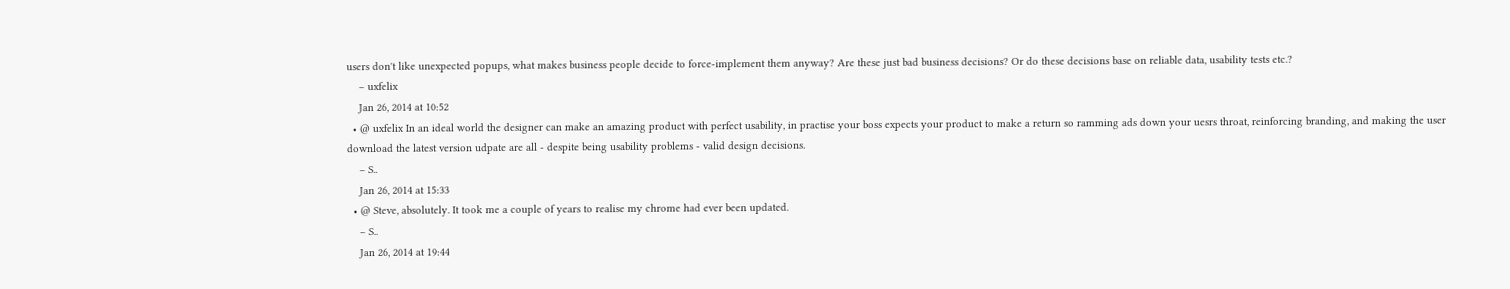users don't like unexpected popups, what makes business people decide to force-implement them anyway? Are these just bad business decisions? Or do these decisions base on reliable data, usability tests etc.?
    – uxfelix
    Jan 26, 2014 at 10:52
  • @ uxfelix In an ideal world the designer can make an amazing product with perfect usability, in practise your boss expects your product to make a return so ramming ads down your uesrs throat, reinforcing branding, and making the user download the latest version udpate are all - despite being usability problems - valid design decisions.
    – S..
    Jan 26, 2014 at 15:33
  • @ Steve, absolutely. It took me a couple of years to realise my chrome had ever been updated.
    – S..
    Jan 26, 2014 at 19:44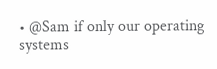• @Sam if only our operating systems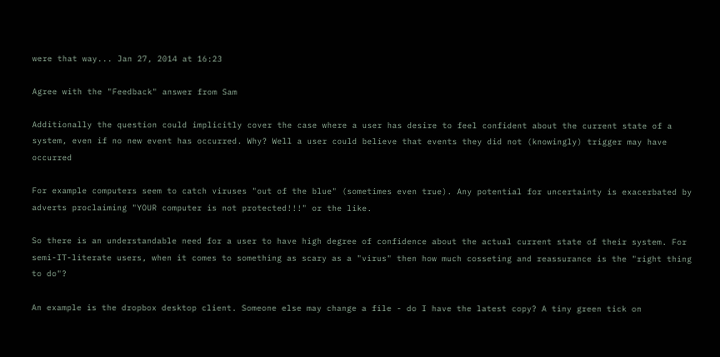were that way... Jan 27, 2014 at 16:23

Agree with the "Feedback" answer from Sam

Additionally the question could implicitly cover the case where a user has desire to feel confident about the current state of a system, even if no new event has occurred. Why? Well a user could believe that events they did not (knowingly) trigger may have occurred

For example computers seem to catch viruses "out of the blue" (sometimes even true). Any potential for uncertainty is exacerbated by adverts proclaiming "YOUR computer is not protected!!!" or the like.

So there is an understandable need for a user to have high degree of confidence about the actual current state of their system. For semi-IT-literate users, when it comes to something as scary as a "virus" then how much cosseting and reassurance is the "right thing to do"?

An example is the dropbox desktop client. Someone else may change a file - do I have the latest copy? A tiny green tick on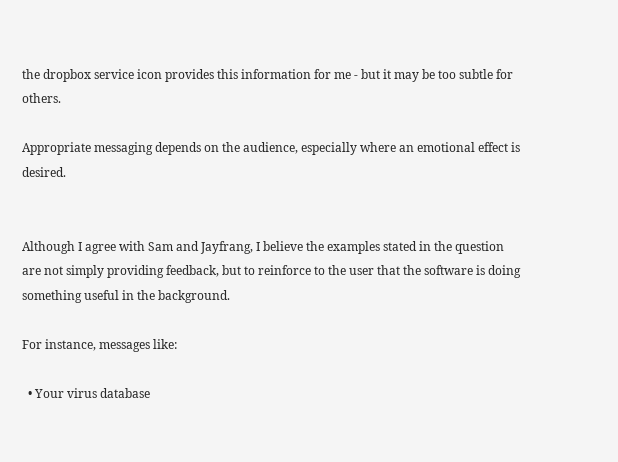the dropbox service icon provides this information for me - but it may be too subtle for others.

Appropriate messaging depends on the audience, especially where an emotional effect is desired.


Although I agree with Sam and Jayfrang, I believe the examples stated in the question are not simply providing feedback, but to reinforce to the user that the software is doing something useful in the background.

For instance, messages like:

  • Your virus database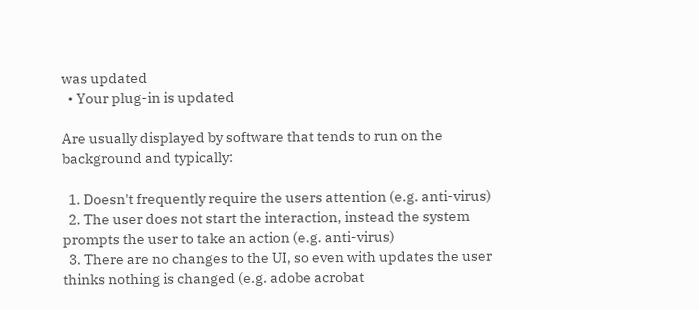was updated
  • Your plug-in is updated

Are usually displayed by software that tends to run on the background and typically:

  1. Doesn't frequently require the users attention (e.g. anti-virus)
  2. The user does not start the interaction, instead the system prompts the user to take an action (e.g. anti-virus)
  3. There are no changes to the UI, so even with updates the user thinks nothing is changed (e.g. adobe acrobat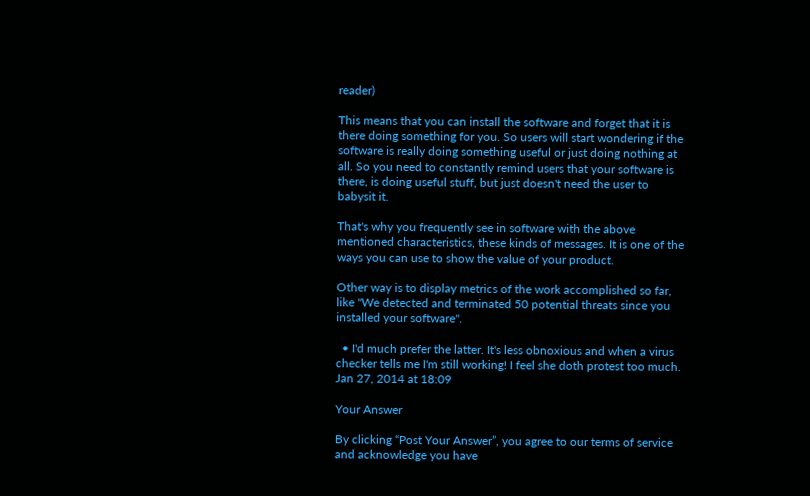reader)

This means that you can install the software and forget that it is there doing something for you. So users will start wondering if the software is really doing something useful or just doing nothing at all. So you need to constantly remind users that your software is there, is doing useful stuff, but just doesn't need the user to babysit it.

That's why you frequently see in software with the above mentioned characteristics, these kinds of messages. It is one of the ways you can use to show the value of your product.

Other way is to display metrics of the work accomplished so far, like "We detected and terminated 50 potential threats since you installed your software".

  • I'd much prefer the latter. It's less obnoxious and when a virus checker tells me I'm still working! I feel she doth protest too much. Jan 27, 2014 at 18:09

Your Answer

By clicking “Post Your Answer”, you agree to our terms of service and acknowledge you have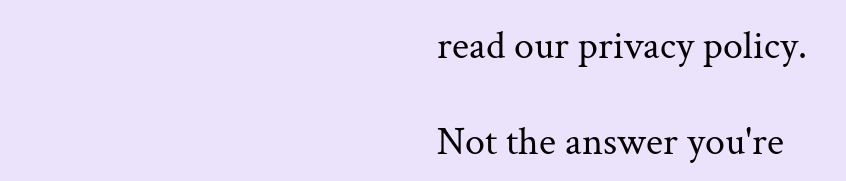read our privacy policy.

Not the answer you're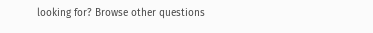looking for? Browse other questions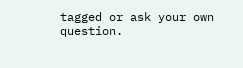tagged or ask your own question.